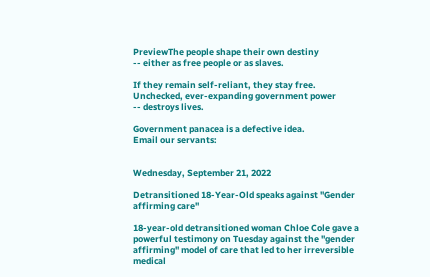PreviewThe people shape their own destiny
-- either as free people or as slaves.

If they remain self-reliant, they stay free.
Unchecked, ever-expanding government power
-- destroys lives.

Government panacea is a defective idea.
Email our servants:


Wednesday, September 21, 2022

Detransitioned 18-Year-Old speaks against "Gender affirming care"

18-year-old detransitioned woman Chloe Cole gave a powerful testimony on Tuesday against the "gender affirming" model of care that led to her irreversible medical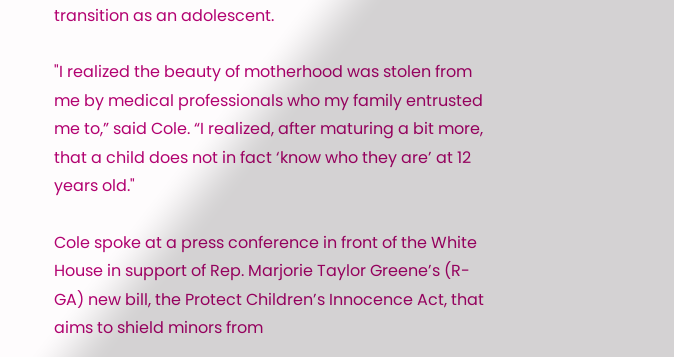transition as an adolescent.

"I realized the beauty of motherhood was stolen from me by medical professionals who my family entrusted me to,” said Cole. “I realized, after maturing a bit more, that a child does not in fact ‘know who they are’ at 12 years old."

Cole spoke at a press conference in front of the White House in support of Rep. Marjorie Taylor Greene’s (R-GA) new bill, the Protect Children’s Innocence Act, that aims to shield minors from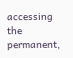accessing the permanent,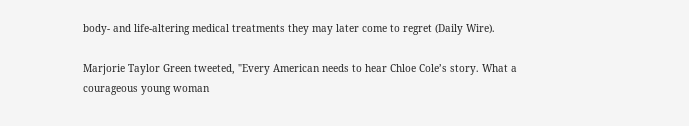body- and life-altering medical treatments they may later come to regret (Daily Wire).

Marjorie Taylor Green tweeted, "Every American needs to hear Chloe Cole’s story. What a courageous young woman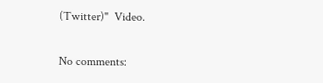(Twitter)"  Video.

No comments: